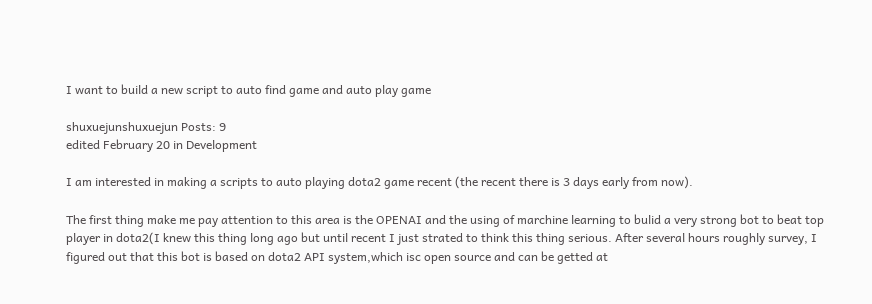I want to build a new script to auto find game and auto play game

shuxuejunshuxuejun Posts: 9
edited February 20 in Development

I am interested in making a scripts to auto playing dota2 game recent (the recent there is 3 days early from now).

The first thing make me pay attention to this area is the OPENAI and the using of marchine learning to bulid a very strong bot to beat top player in dota2(I knew this thing long ago but until recent I just strated to think this thing serious. After several hours roughly survey, I figured out that this bot is based on dota2 API system,which isc open source and can be getted at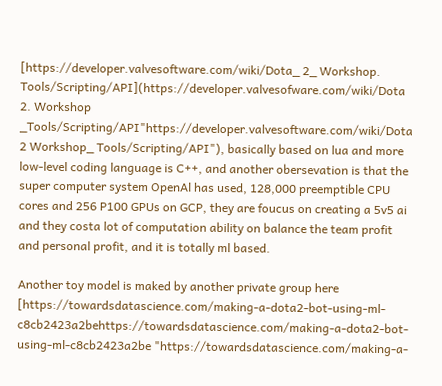[https://developer.valvesoftware.com/wiki/Dota_ 2_ Workshop. Tools/Scripting/API](https://developer.valvesofware.com/wiki/Dota 2. Workshop _Tools/Scripting/API"https://developer.valvesoftware.com/wiki/Dota 2 Workshop_ Tools/Scripting/API"), basically based on lua and more low-level coding language is C++, and another obersevation is that the super computer system OpenAl has used, 128,000 preemptible CPU cores and 256 P100 GPUs on GCP, they are foucus on creating a 5v5 ai and they costa lot of computation ability on balance the team profit and personal profit, and it is totally ml based.

Another toy model is maked by another private group here [https://towardsdatascience.com/making-a-dota2-bot-using-ml-c8cb2423a2behttps://towardsdatascience.com/making-a-dota2-bot-using-ml-c8cb2423a2be "https://towardsdatascience.com/making-a-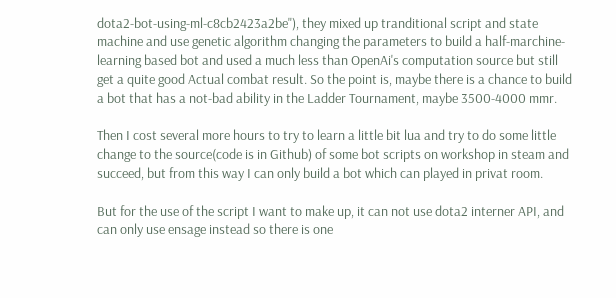dota2-bot-using-ml-c8cb2423a2be"), they mixed up tranditional script and state machine and use genetic algorithm changing the parameters to build a half-marchine-learning based bot and used a much less than OpenAi's computation source but still get a quite good Actual combat result. So the point is, maybe there is a chance to build a bot that has a not-bad ability in the Ladder Tournament, maybe 3500-4000 mmr.

Then I cost several more hours to try to learn a little bit lua and try to do some little change to the source(code is in Github) of some bot scripts on workshop in steam and succeed, but from this way I can only build a bot which can played in privat room.

But for the use of the script I want to make up, it can not use dota2 interner API, and can only use ensage instead so there is one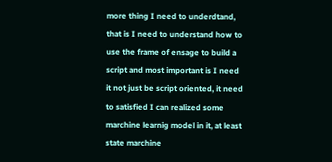more thing I need to underdtand, that is I need to understand how to use the frame of ensage to build a script and most important is I need it not just be script oriented, it need to satisfied I can realized some marchine learnig model in it, at least state marchine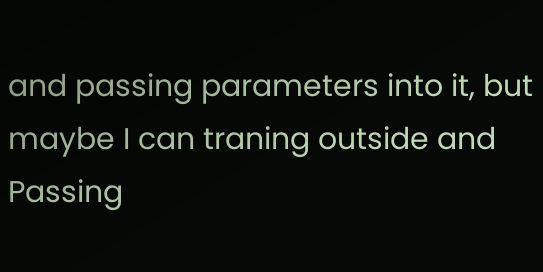and passing parameters into it, but maybe I can traning outside and Passing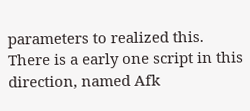parameters to realized this. There is a early one script in this direction, named Afk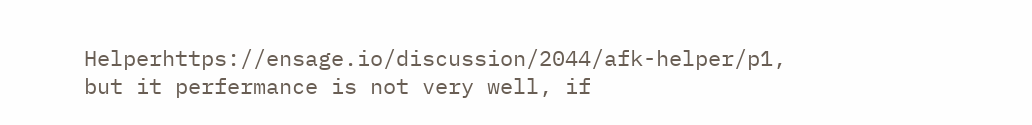Helperhttps://ensage.io/discussion/2044/afk-helper/p1, but it perfermance is not very well, if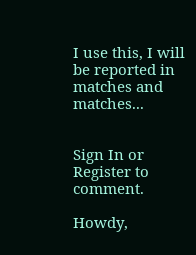I use this, I will be reported in matches and matches...


Sign In or Register to comment.

Howdy,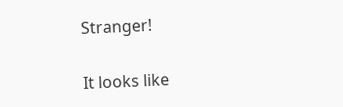Stranger!

It looks like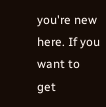you're new here. If you want to get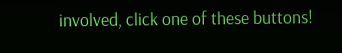involved, click one of these buttons!